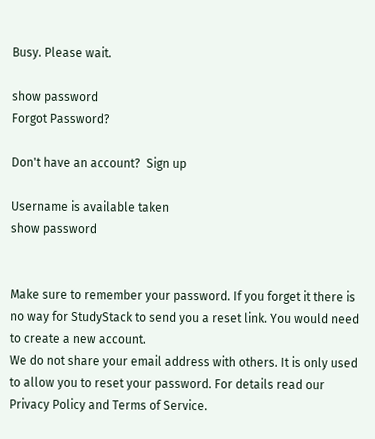Busy. Please wait.

show password
Forgot Password?

Don't have an account?  Sign up

Username is available taken
show password


Make sure to remember your password. If you forget it there is no way for StudyStack to send you a reset link. You would need to create a new account.
We do not share your email address with others. It is only used to allow you to reset your password. For details read our Privacy Policy and Terms of Service.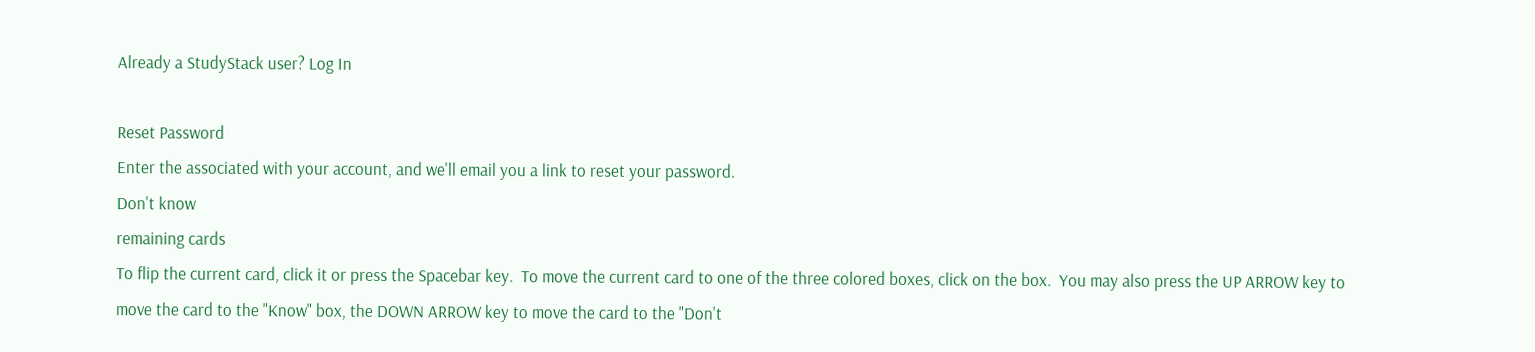Already a StudyStack user? Log In

Reset Password
Enter the associated with your account, and we'll email you a link to reset your password.
Don't know
remaining cards
To flip the current card, click it or press the Spacebar key.  To move the current card to one of the three colored boxes, click on the box.  You may also press the UP ARROW key to move the card to the "Know" box, the DOWN ARROW key to move the card to the "Don't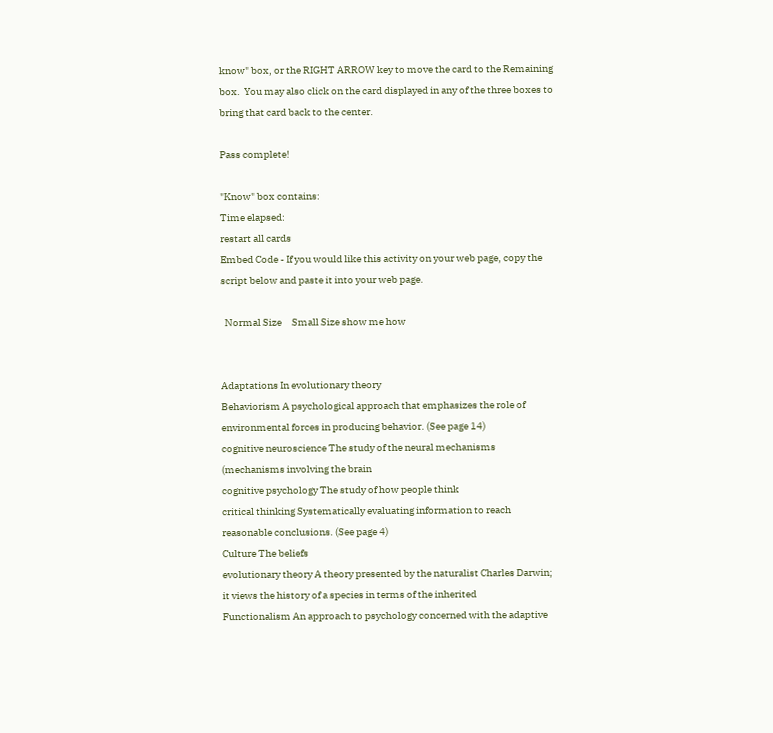know" box, or the RIGHT ARROW key to move the card to the Remaining box.  You may also click on the card displayed in any of the three boxes to bring that card back to the center.

Pass complete!

"Know" box contains:
Time elapsed:
restart all cards
Embed Code - If you would like this activity on your web page, copy the script below and paste it into your web page.

  Normal Size     Small Size show me how


Adaptations In evolutionary theory
Behaviorism A psychological approach that emphasizes the role of environmental forces in producing behavior. (See page 14)
cognitive neuroscience The study of the neural mechanisms (mechanisms involving the brain
cognitive psychology The study of how people think
critical thinking Systematically evaluating information to reach reasonable conclusions. (See page 4)
Culture The beliefs
evolutionary theory A theory presented by the naturalist Charles Darwin; it views the history of a species in terms of the inherited
Functionalism An approach to psychology concerned with the adaptive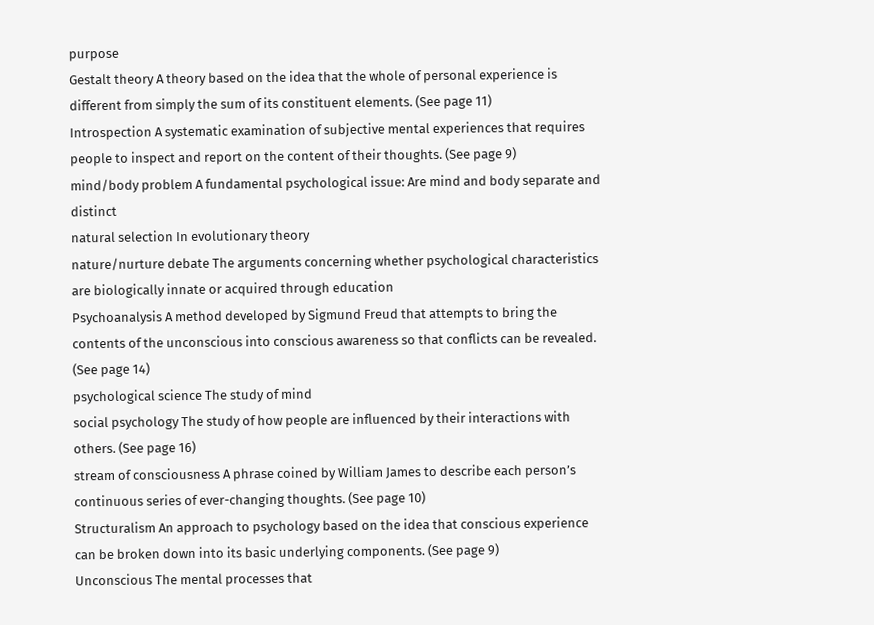purpose
Gestalt theory A theory based on the idea that the whole of personal experience is different from simply the sum of its constituent elements. (See page 11)
Introspection A systematic examination of subjective mental experiences that requires people to inspect and report on the content of their thoughts. (See page 9)
mind/body problem A fundamental psychological issue: Are mind and body separate and distinct
natural selection In evolutionary theory
nature/nurture debate The arguments concerning whether psychological characteristics are biologically innate or acquired through education
Psychoanalysis A method developed by Sigmund Freud that attempts to bring the contents of the unconscious into conscious awareness so that conflicts can be revealed. (See page 14)
psychological science The study of mind
social psychology The study of how people are influenced by their interactions with others. (See page 16)
stream of consciousness A phrase coined by William James to describe each person’s continuous series of ever-changing thoughts. (See page 10)
Structuralism An approach to psychology based on the idea that conscious experience can be broken down into its basic underlying components. (See page 9)
Unconscious The mental processes that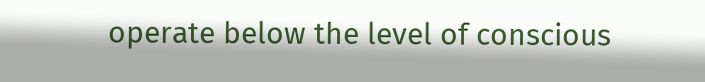operate below the level of conscious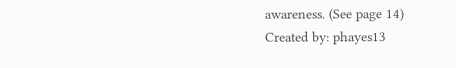awareness. (See page 14)
Created by: phayes13